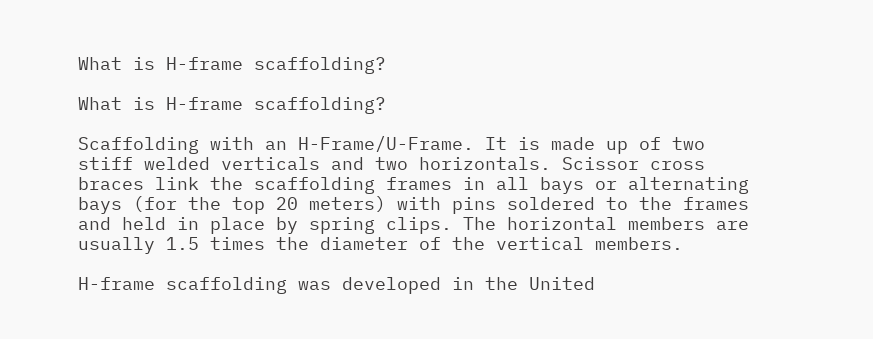What is H-frame scaffolding?

What is H-frame scaffolding?

Scaffolding with an H-Frame/U-Frame. It is made up of two stiff welded verticals and two horizontals. Scissor cross braces link the scaffolding frames in all bays or alternating bays (for the top 20 meters) with pins soldered to the frames and held in place by spring clips. The horizontal members are usually 1.5 times the diameter of the vertical members.

H-frame scaffolding was developed in the United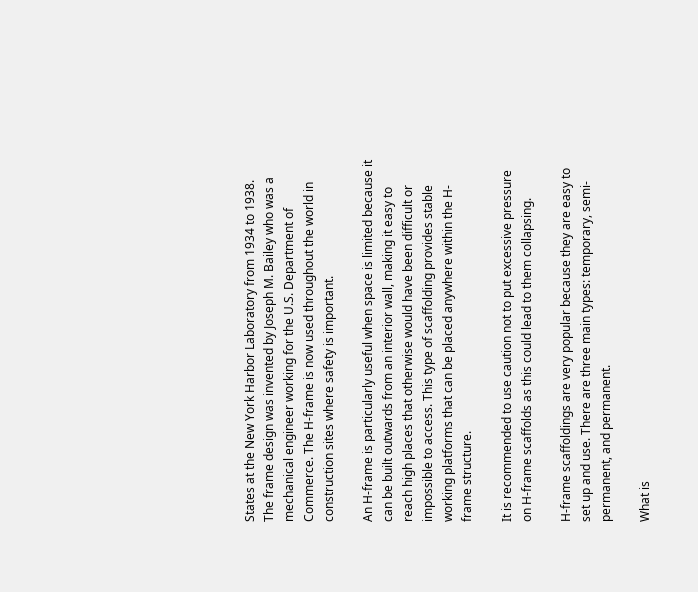States at the New York Harbor Laboratory from 1934 to 1938. The frame design was invented by Joseph M. Bailey who was a mechanical engineer working for the U.S. Department of Commerce. The H-frame is now used throughout the world in construction sites where safety is important.

An H-frame is particularly useful when space is limited because it can be built outwards from an interior wall, making it easy to reach high places that otherwise would have been difficult or impossible to access. This type of scaffolding provides stable working platforms that can be placed anywhere within the H-frame structure.

It is recommended to use caution not to put excessive pressure on H-frame scaffolds as this could lead to them collapsing.

H-frame scaffoldings are very popular because they are easy to set up and use. There are three main types: temporary, semi-permanent, and permanent.

What is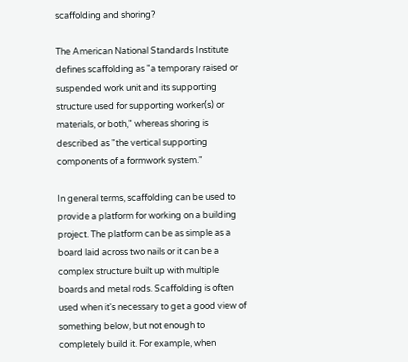scaffolding and shoring?

The American National Standards Institute defines scaffolding as "a temporary raised or suspended work unit and its supporting structure used for supporting worker(s) or materials, or both," whereas shoring is described as "the vertical supporting components of a formwork system."

In general terms, scaffolding can be used to provide a platform for working on a building project. The platform can be as simple as a board laid across two nails or it can be a complex structure built up with multiple boards and metal rods. Scaffolding is often used when it's necessary to get a good view of something below, but not enough to completely build it. For example, when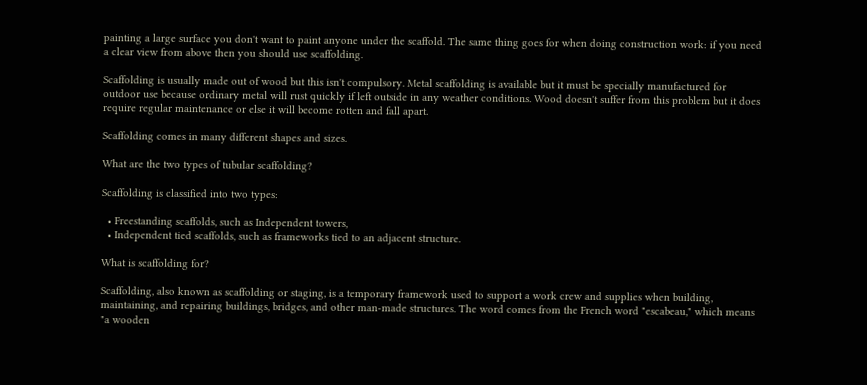painting a large surface you don't want to paint anyone under the scaffold. The same thing goes for when doing construction work: if you need a clear view from above then you should use scaffolding.

Scaffolding is usually made out of wood but this isn't compulsory. Metal scaffolding is available but it must be specially manufactured for outdoor use because ordinary metal will rust quickly if left outside in any weather conditions. Wood doesn't suffer from this problem but it does require regular maintenance or else it will become rotten and fall apart.

Scaffolding comes in many different shapes and sizes.

What are the two types of tubular scaffolding?

Scaffolding is classified into two types:

  • Freestanding scaffolds, such as Independent towers,
  • Independent tied scaffolds, such as frameworks tied to an adjacent structure.

What is scaffolding for?

Scaffolding, also known as scaffolding or staging, is a temporary framework used to support a work crew and supplies when building, maintaining, and repairing buildings, bridges, and other man-made structures. The word comes from the French word "escabeau," which means "a wooden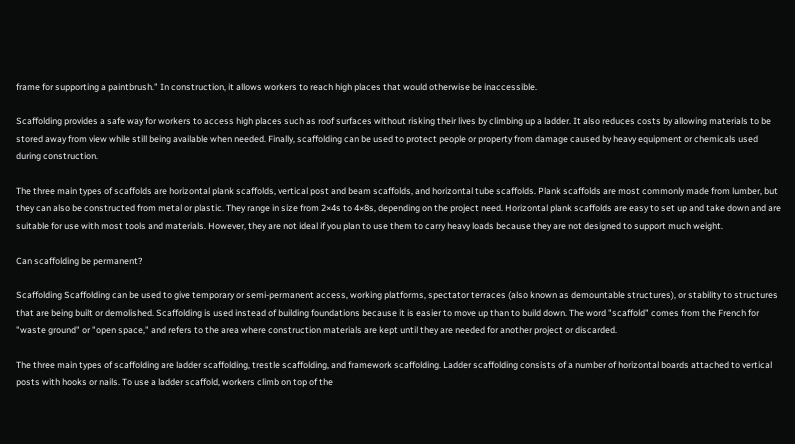frame for supporting a paintbrush." In construction, it allows workers to reach high places that would otherwise be inaccessible.

Scaffolding provides a safe way for workers to access high places such as roof surfaces without risking their lives by climbing up a ladder. It also reduces costs by allowing materials to be stored away from view while still being available when needed. Finally, scaffolding can be used to protect people or property from damage caused by heavy equipment or chemicals used during construction.

The three main types of scaffolds are horizontal plank scaffolds, vertical post and beam scaffolds, and horizontal tube scaffolds. Plank scaffolds are most commonly made from lumber, but they can also be constructed from metal or plastic. They range in size from 2×4s to 4×8s, depending on the project need. Horizontal plank scaffolds are easy to set up and take down and are suitable for use with most tools and materials. However, they are not ideal if you plan to use them to carry heavy loads because they are not designed to support much weight.

Can scaffolding be permanent?

Scaffolding Scaffolding can be used to give temporary or semi-permanent access, working platforms, spectator terraces (also known as demountable structures), or stability to structures that are being built or demolished. Scaffolding is used instead of building foundations because it is easier to move up than to build down. The word "scaffold" comes from the French for "waste ground" or "open space," and refers to the area where construction materials are kept until they are needed for another project or discarded.

The three main types of scaffolding are ladder scaffolding, trestle scaffolding, and framework scaffolding. Ladder scaffolding consists of a number of horizontal boards attached to vertical posts with hooks or nails. To use a ladder scaffold, workers climb on top of the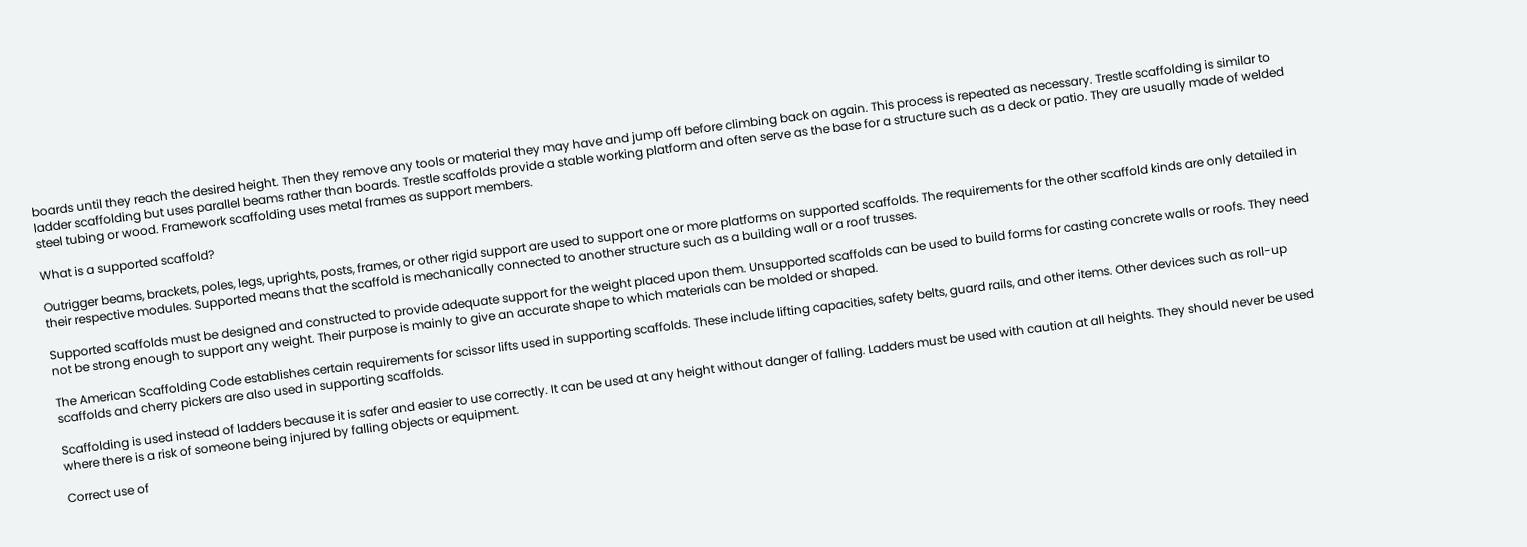boards until they reach the desired height. Then they remove any tools or material they may have and jump off before climbing back on again. This process is repeated as necessary. Trestle scaffolding is similar to ladder scaffolding but uses parallel beams rather than boards. Trestle scaffolds provide a stable working platform and often serve as the base for a structure such as a deck or patio. They are usually made of welded steel tubing or wood. Framework scaffolding uses metal frames as support members.

What is a supported scaffold?

Outrigger beams, brackets, poles, legs, uprights, posts, frames, or other rigid support are used to support one or more platforms on supported scaffolds. The requirements for the other scaffold kinds are only detailed in their respective modules. Supported means that the scaffold is mechanically connected to another structure such as a building wall or a roof trusses.

Supported scaffolds must be designed and constructed to provide adequate support for the weight placed upon them. Unsupported scaffolds can be used to build forms for casting concrete walls or roofs. They need not be strong enough to support any weight. Their purpose is mainly to give an accurate shape to which materials can be molded or shaped.

The American Scaffolding Code establishes certain requirements for scissor lifts used in supporting scaffolds. These include lifting capacities, safety belts, guard rails, and other items. Other devices such as roll-up scaffolds and cherry pickers are also used in supporting scaffolds.

Scaffolding is used instead of ladders because it is safer and easier to use correctly. It can be used at any height without danger of falling. Ladders must be used with caution at all heights. They should never be used where there is a risk of someone being injured by falling objects or equipment.

Correct use of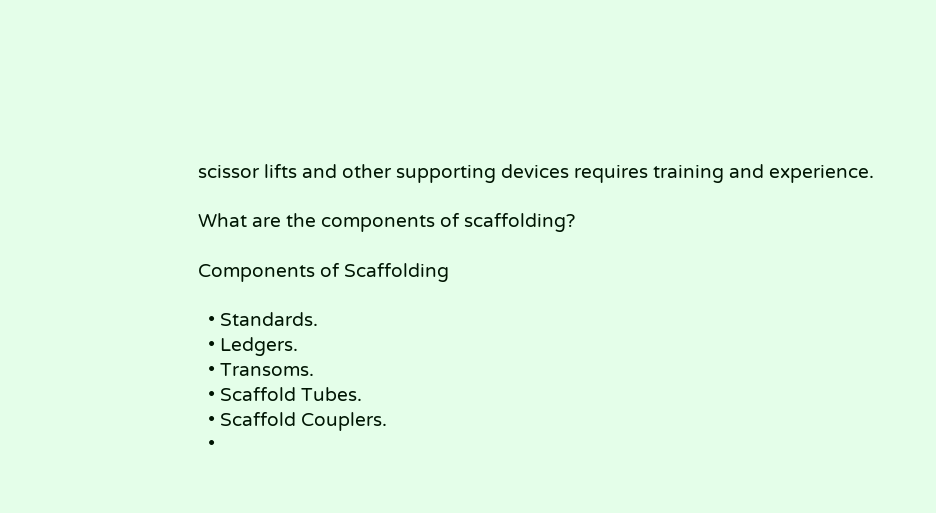scissor lifts and other supporting devices requires training and experience.

What are the components of scaffolding?

Components of Scaffolding

  • Standards.
  • Ledgers.
  • Transoms.
  • Scaffold Tubes.
  • Scaffold Couplers.
  •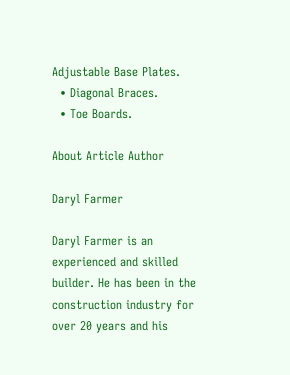Adjustable Base Plates.
  • Diagonal Braces.
  • Toe Boards.

About Article Author

Daryl Farmer

Daryl Farmer is an experienced and skilled builder. He has been in the construction industry for over 20 years and his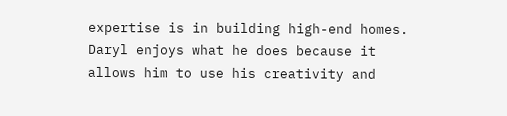expertise is in building high-end homes. Daryl enjoys what he does because it allows him to use his creativity and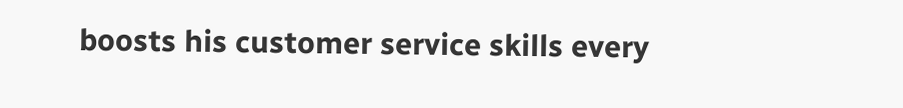boosts his customer service skills every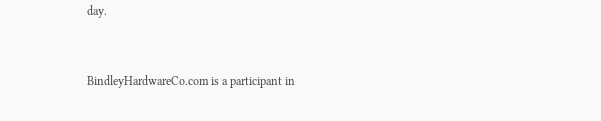day.


BindleyHardwareCo.com is a participant in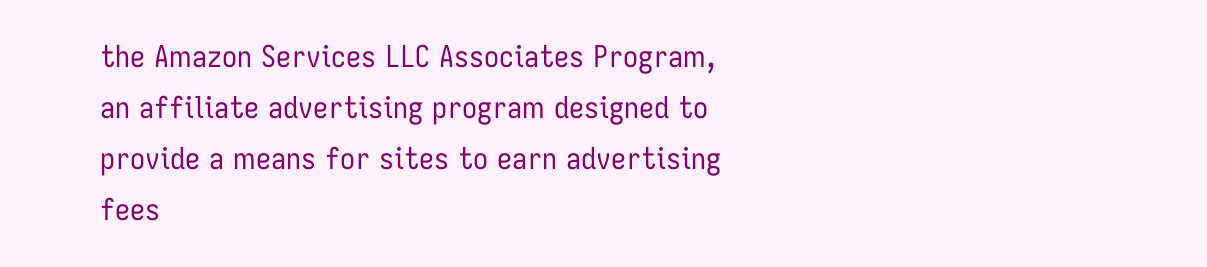the Amazon Services LLC Associates Program, an affiliate advertising program designed to provide a means for sites to earn advertising fees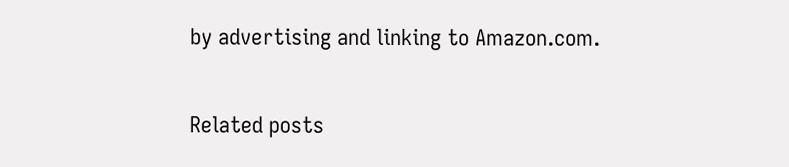by advertising and linking to Amazon.com.

Related posts